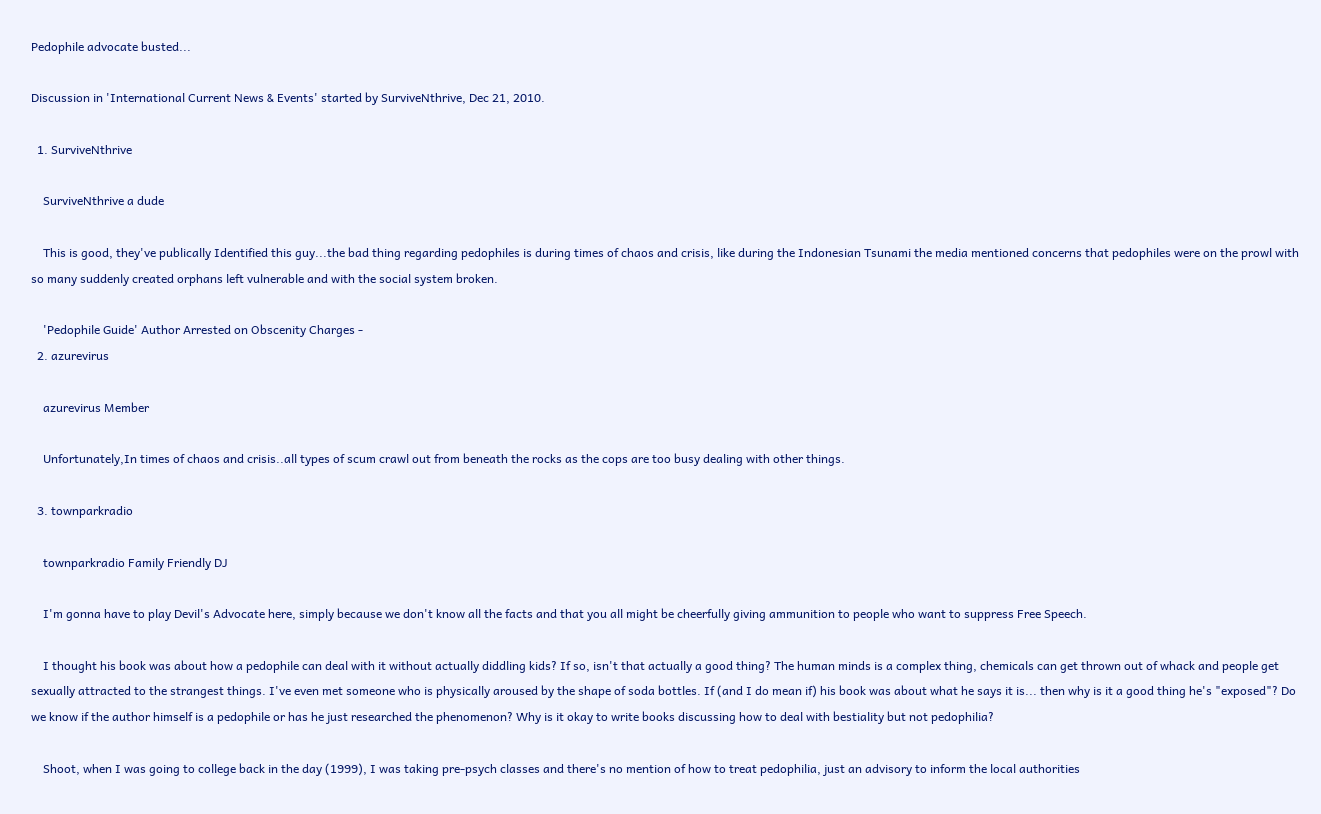Pedophile advocate busted...

Discussion in 'International Current News & Events' started by SurviveNthrive, Dec 21, 2010.

  1. SurviveNthrive

    SurviveNthrive a dude

    This is good, they've publically Identified this guy...the bad thing regarding pedophiles is during times of chaos and crisis, like during the Indonesian Tsunami the media mentioned concerns that pedophiles were on the prowl with so many suddenly created orphans left vulnerable and with the social system broken.

    'Pedophile Guide' Author Arrested on Obscenity Charges -
  2. azurevirus

    azurevirus Member

    Unfortunately,In times of chaos and crisis..all types of scum crawl out from beneath the rocks as the cops are too busy dealing with other things.

  3. townparkradio

    townparkradio Family Friendly DJ

    I'm gonna have to play Devil's Advocate here, simply because we don't know all the facts and that you all might be cheerfully giving ammunition to people who want to suppress Free Speech.

    I thought his book was about how a pedophile can deal with it without actually diddling kids? If so, isn't that actually a good thing? The human minds is a complex thing, chemicals can get thrown out of whack and people get sexually attracted to the strangest things. I've even met someone who is physically aroused by the shape of soda bottles. If (and I do mean if) his book was about what he says it is... then why is it a good thing he's "exposed"? Do we know if the author himself is a pedophile or has he just researched the phenomenon? Why is it okay to write books discussing how to deal with bestiality but not pedophilia?

    Shoot, when I was going to college back in the day (1999), I was taking pre-psych classes and there's no mention of how to treat pedophilia, just an advisory to inform the local authorities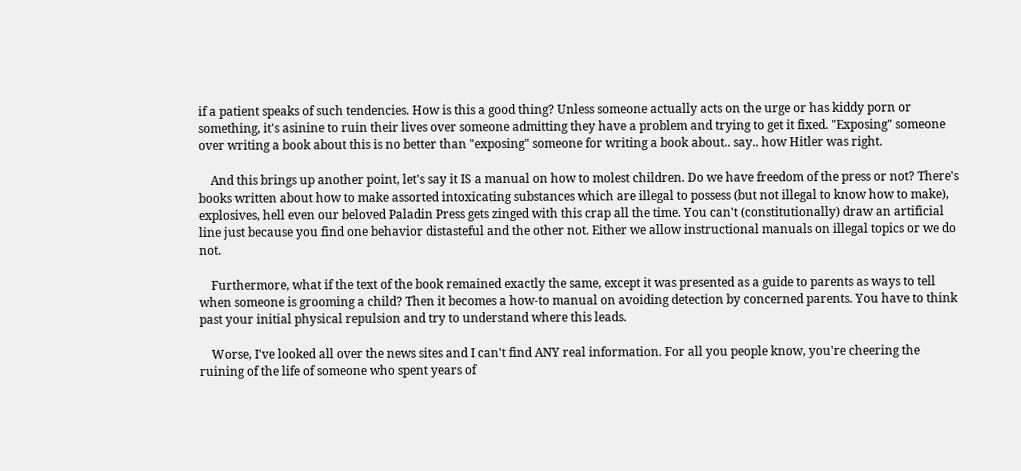if a patient speaks of such tendencies. How is this a good thing? Unless someone actually acts on the urge or has kiddy porn or something, it's asinine to ruin their lives over someone admitting they have a problem and trying to get it fixed. "Exposing" someone over writing a book about this is no better than "exposing" someone for writing a book about.. say.. how Hitler was right.

    And this brings up another point, let's say it IS a manual on how to molest children. Do we have freedom of the press or not? There's books written about how to make assorted intoxicating substances which are illegal to possess (but not illegal to know how to make), explosives, hell even our beloved Paladin Press gets zinged with this crap all the time. You can't (constitutionally) draw an artificial line just because you find one behavior distasteful and the other not. Either we allow instructional manuals on illegal topics or we do not.

    Furthermore, what if the text of the book remained exactly the same, except it was presented as a guide to parents as ways to tell when someone is grooming a child? Then it becomes a how-to manual on avoiding detection by concerned parents. You have to think past your initial physical repulsion and try to understand where this leads.

    Worse, I've looked all over the news sites and I can't find ANY real information. For all you people know, you're cheering the ruining of the life of someone who spent years of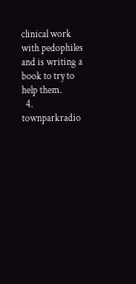clinical work with pedophiles and is writing a book to try to help them.
  4. townparkradio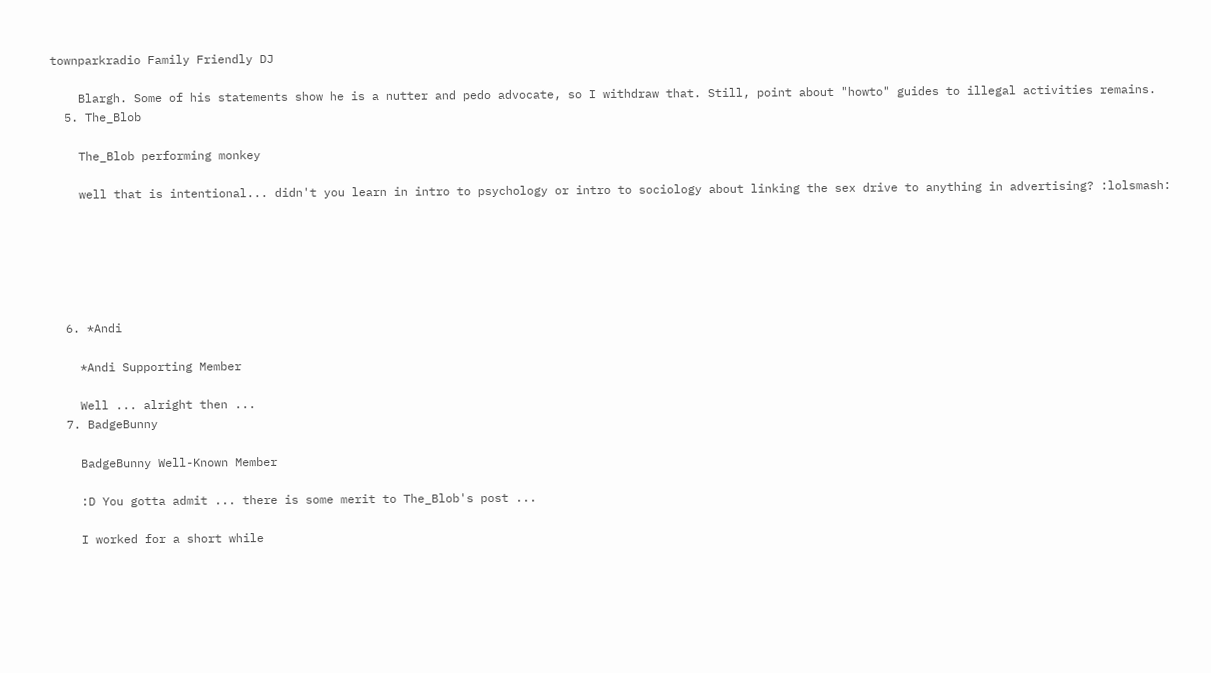townparkradio Family Friendly DJ

    Blargh. Some of his statements show he is a nutter and pedo advocate, so I withdraw that. Still, point about "howto" guides to illegal activities remains.
  5. The_Blob

    The_Blob performing monkey

    well that is intentional... didn't you learn in intro to psychology or intro to sociology about linking the sex drive to anything in advertising? :lolsmash:






  6. *Andi

    *Andi Supporting Member

    Well ... alright then ...
  7. BadgeBunny

    BadgeBunny Well-Known Member

    :D You gotta admit ... there is some merit to The_Blob's post ...

    I worked for a short while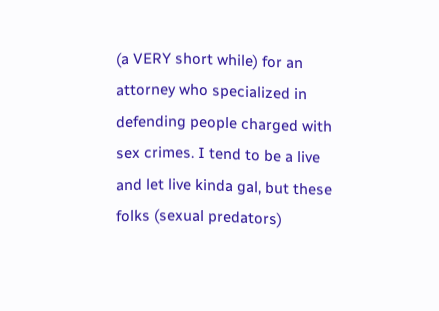(a VERY short while) for an attorney who specialized in defending people charged with sex crimes. I tend to be a live and let live kinda gal, but these folks (sexual predators)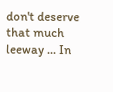don't deserve that much leeway ... In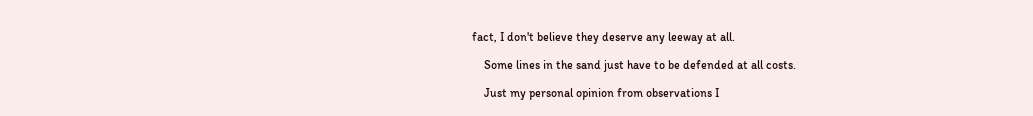fact, I don't believe they deserve any leeway at all.

    Some lines in the sand just have to be defended at all costs.

    Just my personal opinion from observations I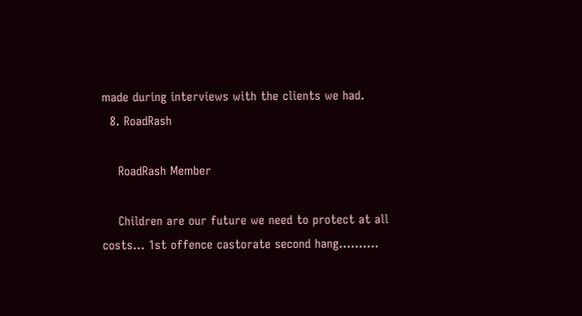made during interviews with the clients we had.
  8. RoadRash

    RoadRash Member

    Children are our future we need to protect at all costs... 1st offence castorate second hang..........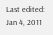Last edited: Jan 4, 2011